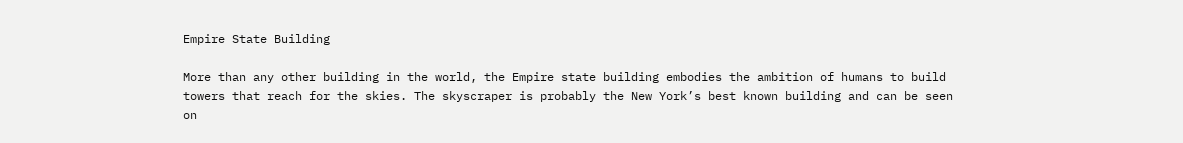Empire State Building

More than any other building in the world, the Empire state building embodies the ambition of humans to build towers that reach for the skies. The skyscraper is probably the New York’s best known building and can be seen on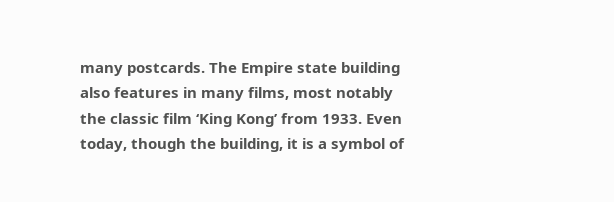many postcards. The Empire state building also features in many films, most notably the classic film ‘King Kong’ from 1933. Even today, though the building, it is a symbol of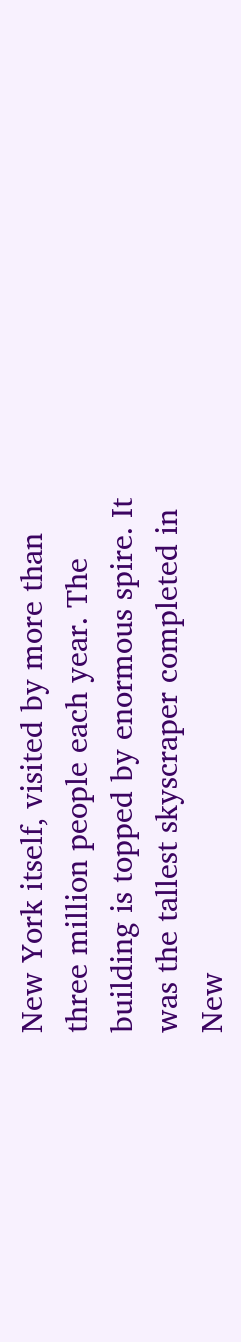New York itself, visited by more than three million people each year. The building is topped by enormous spire. It was the tallest skyscraper completed in New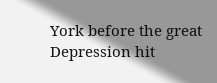York before the great Depression hit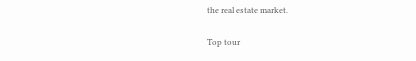the real estate market.

Top tour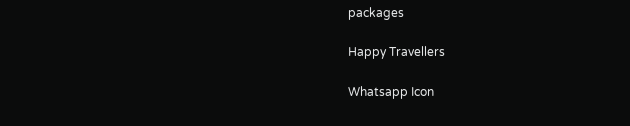packages

Happy Travellers

Whatsapp Icon